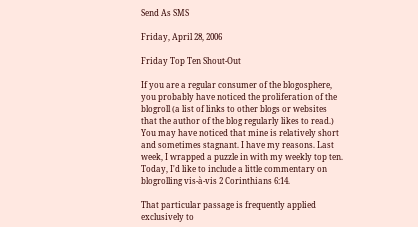Send As SMS

Friday, April 28, 2006

Friday Top Ten Shout-Out

If you are a regular consumer of the blogosphere, you probably have noticed the proliferation of the blogroll (a list of links to other blogs or websites that the author of the blog regularly likes to read.) You may have noticed that mine is relatively short and sometimes stagnant. I have my reasons. Last week, I wrapped a puzzle in with my weekly top ten. Today, I'd like to include a little commentary on blogrolling vis-à-vis 2 Corinthians 6:14.

That particular passage is frequently applied exclusively to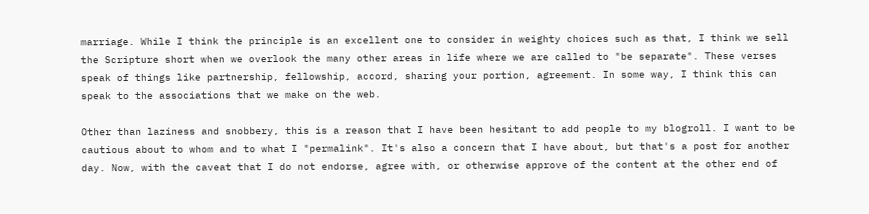marriage. While I think the principle is an excellent one to consider in weighty choices such as that, I think we sell the Scripture short when we overlook the many other areas in life where we are called to "be separate". These verses speak of things like partnership, fellowship, accord, sharing your portion, agreement. In some way, I think this can speak to the associations that we make on the web.

Other than laziness and snobbery, this is a reason that I have been hesitant to add people to my blogroll. I want to be cautious about to whom and to what I "permalink". It's also a concern that I have about, but that's a post for another day. Now, with the caveat that I do not endorse, agree with, or otherwise approve of the content at the other end of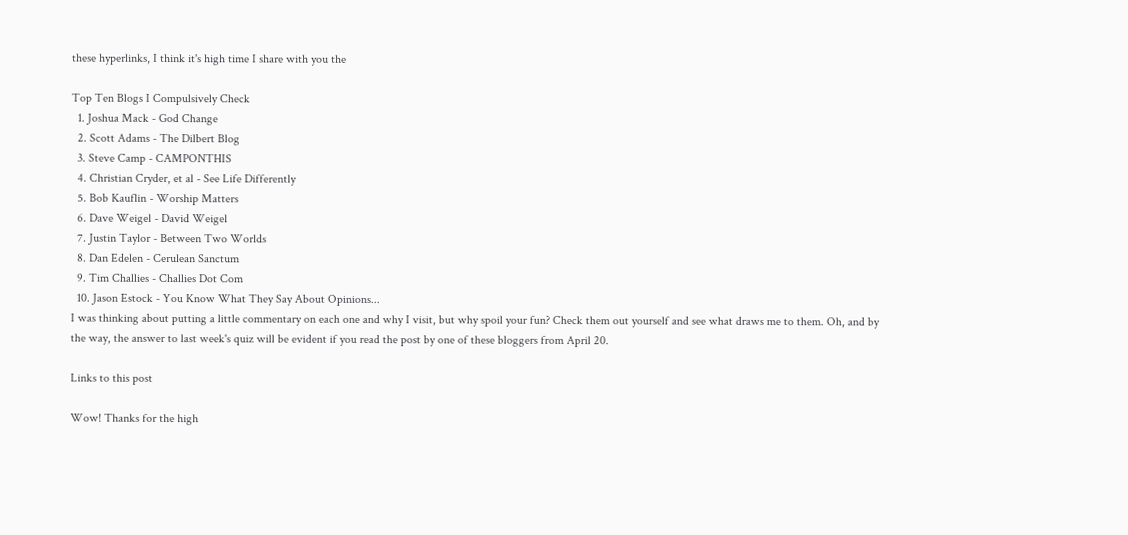these hyperlinks, I think it's high time I share with you the

Top Ten Blogs I Compulsively Check
  1. Joshua Mack - God Change
  2. Scott Adams - The Dilbert Blog
  3. Steve Camp - CAMPONTHIS
  4. Christian Cryder, et al - See Life Differently
  5. Bob Kauflin - Worship Matters
  6. Dave Weigel - David Weigel
  7. Justin Taylor - Between Two Worlds
  8. Dan Edelen - Cerulean Sanctum
  9. Tim Challies - Challies Dot Com
  10. Jason Estock - You Know What They Say About Opinions...
I was thinking about putting a little commentary on each one and why I visit, but why spoil your fun? Check them out yourself and see what draws me to them. Oh, and by the way, the answer to last week's quiz will be evident if you read the post by one of these bloggers from April 20.

Links to this post

Wow! Thanks for the high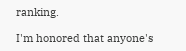ranking.

I'm honored that anyone's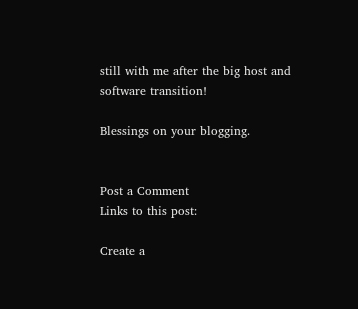still with me after the big host and software transition!

Blessings on your blogging.


Post a Comment
Links to this post:

Create a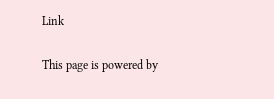Link

This page is powered by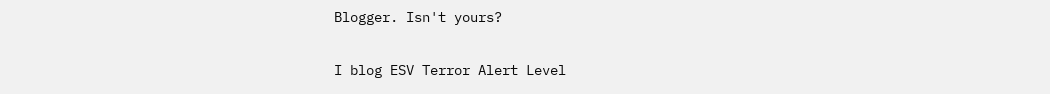Blogger. Isn't yours?

I blog ESV Terror Alert Level